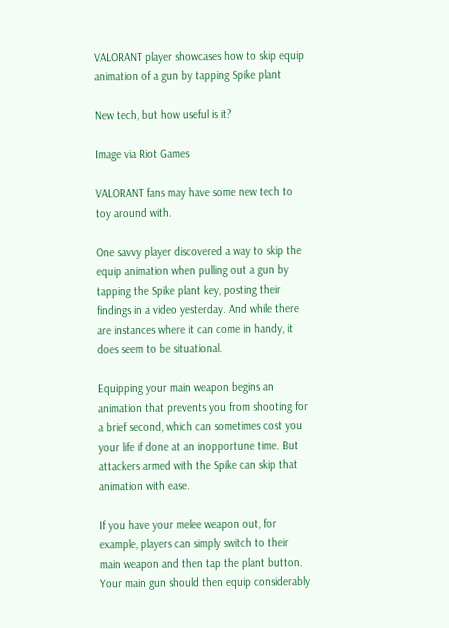VALORANT player showcases how to skip equip animation of a gun by tapping Spike plant

New tech, but how useful is it?

Image via Riot Games

VALORANT fans may have some new tech to toy around with.

One savvy player discovered a way to skip the equip animation when pulling out a gun by tapping the Spike plant key, posting their findings in a video yesterday. And while there are instances where it can come in handy, it does seem to be situational.

Equipping your main weapon begins an animation that prevents you from shooting for a brief second, which can sometimes cost you your life if done at an inopportune time. But attackers armed with the Spike can skip that animation with ease.

If you have your melee weapon out, for example, players can simply switch to their main weapon and then tap the plant button. Your main gun should then equip considerably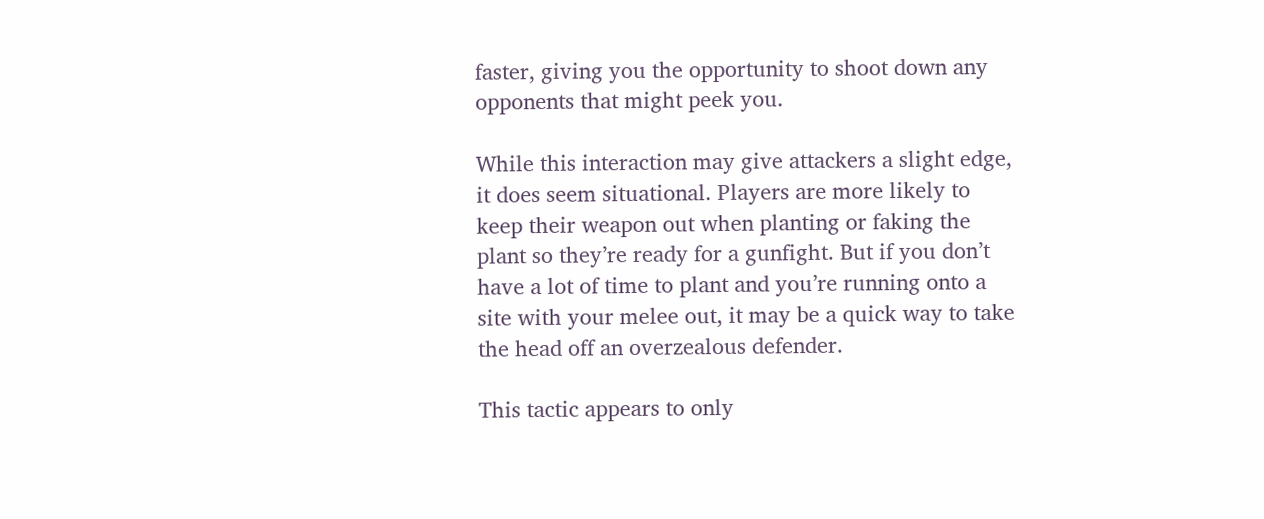faster, giving you the opportunity to shoot down any opponents that might peek you.

While this interaction may give attackers a slight edge, it does seem situational. Players are more likely to keep their weapon out when planting or faking the plant so they’re ready for a gunfight. But if you don’t have a lot of time to plant and you’re running onto a site with your melee out, it may be a quick way to take the head off an overzealous defender.

This tactic appears to only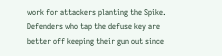work for attackers planting the Spike. Defenders who tap the defuse key are better off keeping their gun out since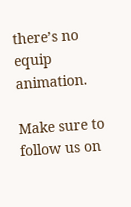there’s no equip animation.

Make sure to follow us on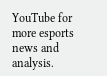YouTube for more esports news and analysis.